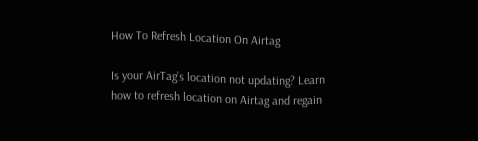How To Refresh Location On Airtag

Is your AirTag’s location not updating? Learn how to refresh location on Airtag and regain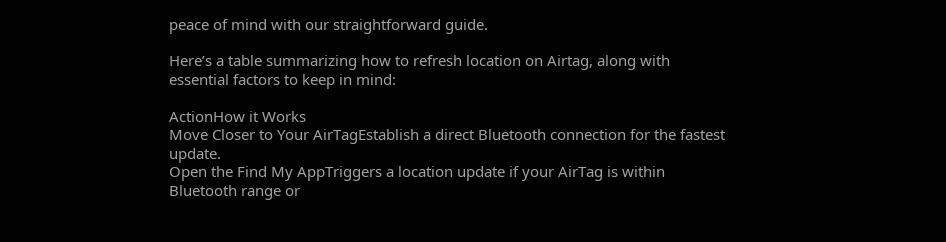peace of mind with our straightforward guide.

Here’s a table summarizing how to refresh location on Airtag, along with essential factors to keep in mind:

ActionHow it Works
Move Closer to Your AirTagEstablish a direct Bluetooth connection for the fastest update.
Open the Find My AppTriggers a location update if your AirTag is within Bluetooth range or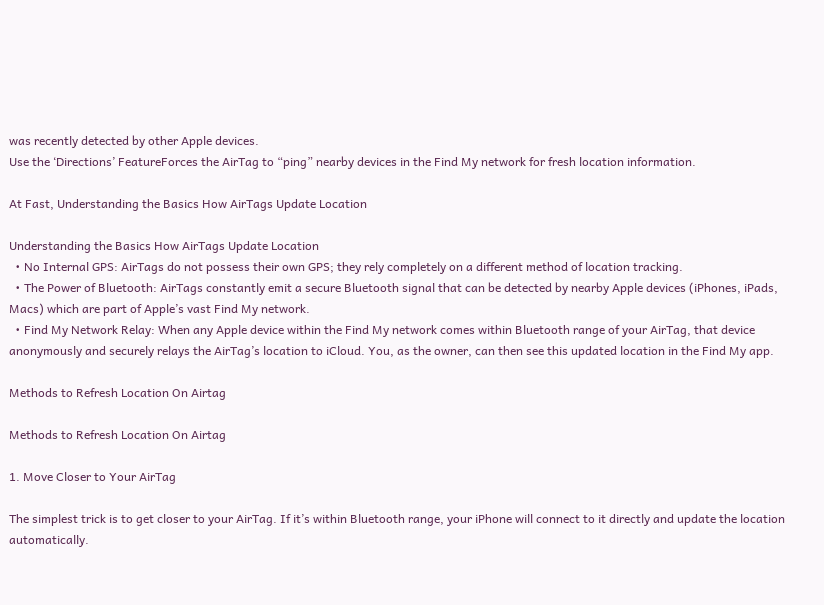was recently detected by other Apple devices.
Use the ‘Directions’ FeatureForces the AirTag to “ping” nearby devices in the Find My network for fresh location information.

At Fast, Understanding the Basics How AirTags Update Location

Understanding the Basics How AirTags Update Location
  • No Internal GPS: AirTags do not possess their own GPS; they rely completely on a different method of location tracking.
  • The Power of Bluetooth: AirTags constantly emit a secure Bluetooth signal that can be detected by nearby Apple devices (iPhones, iPads, Macs) which are part of Apple’s vast Find My network.
  • Find My Network Relay: When any Apple device within the Find My network comes within Bluetooth range of your AirTag, that device anonymously and securely relays the AirTag’s location to iCloud. You, as the owner, can then see this updated location in the Find My app.

Methods to Refresh Location On Airtag

Methods to Refresh Location On Airtag

1. Move Closer to Your AirTag

The simplest trick is to get closer to your AirTag. If it’s within Bluetooth range, your iPhone will connect to it directly and update the location automatically.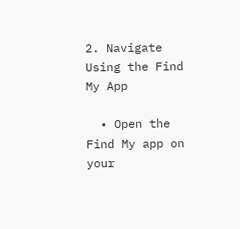2. Navigate Using the Find My App

  • Open the Find My app on your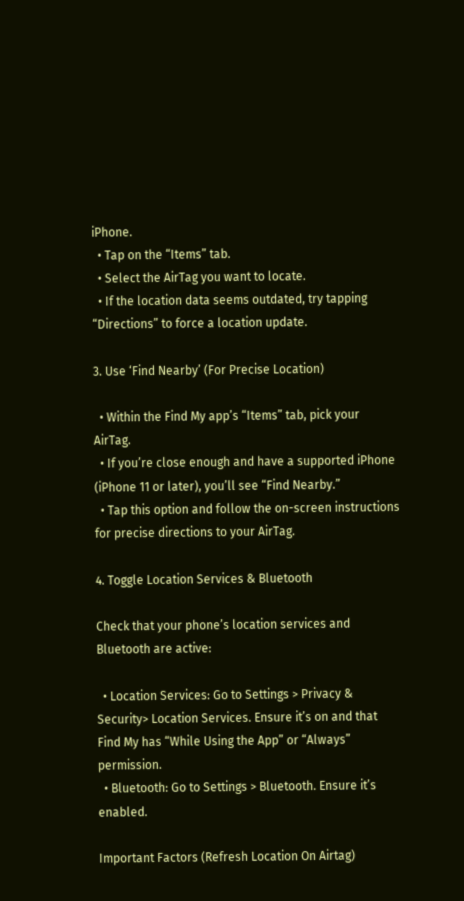iPhone.
  • Tap on the “Items” tab.
  • Select the AirTag you want to locate.
  • If the location data seems outdated, try tapping “Directions” to force a location update.

3. Use ‘Find Nearby’ (For Precise Location)

  • Within the Find My app’s “Items” tab, pick your AirTag.
  • If you’re close enough and have a supported iPhone (iPhone 11 or later), you’ll see “Find Nearby.”
  • Tap this option and follow the on-screen instructions for precise directions to your AirTag.

4. Toggle Location Services & Bluetooth

Check that your phone’s location services and Bluetooth are active:

  • Location Services: Go to Settings > Privacy & Security> Location Services. Ensure it’s on and that Find My has “While Using the App” or “Always” permission.
  • Bluetooth: Go to Settings > Bluetooth. Ensure it’s enabled.

Important Factors (Refresh Location On Airtag)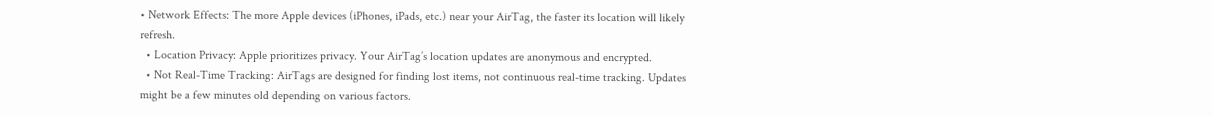• Network Effects: The more Apple devices (iPhones, iPads, etc.) near your AirTag, the faster its location will likely refresh.
  • Location Privacy: Apple prioritizes privacy. Your AirTag’s location updates are anonymous and encrypted.
  • Not Real-Time Tracking: AirTags are designed for finding lost items, not continuous real-time tracking. Updates might be a few minutes old depending on various factors.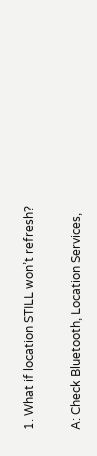1. What if location STILL won’t refresh?

A: Check Bluetooth, Location Services,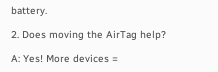battery.

2. Does moving the AirTag help?

A: Yes! More devices =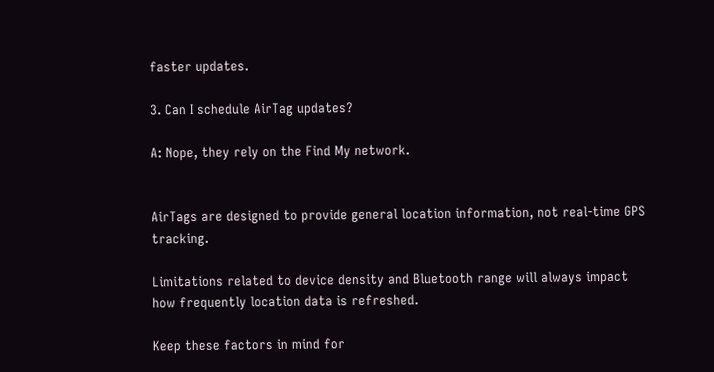faster updates.

3. Can I schedule AirTag updates?

A: Nope, they rely on the Find My network.


AirTags are designed to provide general location information, not real-time GPS tracking.

Limitations related to device density and Bluetooth range will always impact how frequently location data is refreshed.

Keep these factors in mind for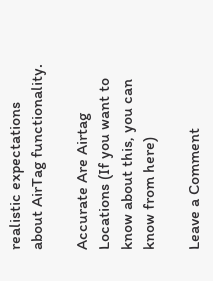realistic expectations about AirTag functionality.

Accurate Are Airtag Locations (If you want to know about this, you can know from here)

Leave a Comment